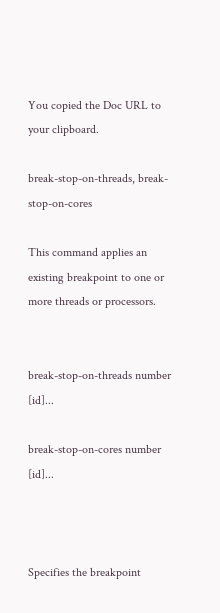You copied the Doc URL to your clipboard.

break-stop-on-threads, break-stop-on-cores

This command applies an existing breakpoint to one or more threads or processors.


break-stop-on-threads number [id]...

break-stop-on-cores number [id]...



Specifies the breakpoint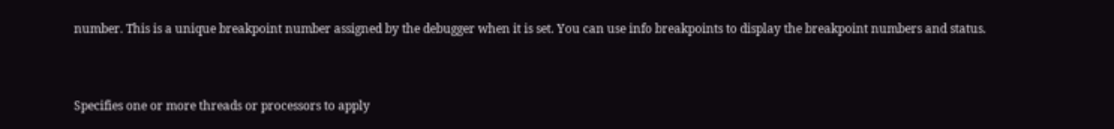number. This is a unique breakpoint number assigned by the debugger when it is set. You can use info breakpoints to display the breakpoint numbers and status.


Specifies one or more threads or processors to apply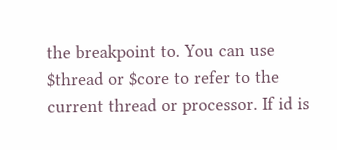the breakpoint to. You can use $thread or $core to refer to the current thread or processor. If id is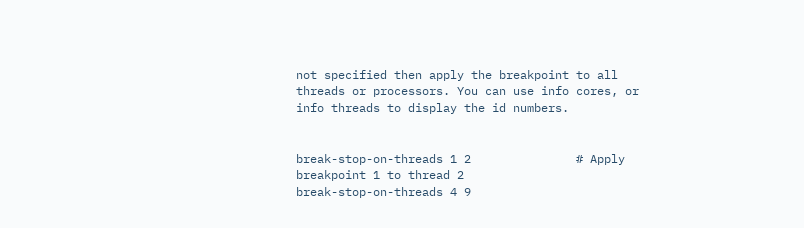not specified then apply the breakpoint to all threads or processors. You can use info cores, or info threads to display the id numbers.


break-stop-on-threads 1 2               # Apply breakpoint 1 to thread 2
break-stop-on-threads 4 9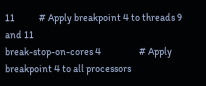11            # Apply breakpoint 4 to threads 9 and 11
break-stop-on-cores 4                   # Apply breakpoint 4 to all processors